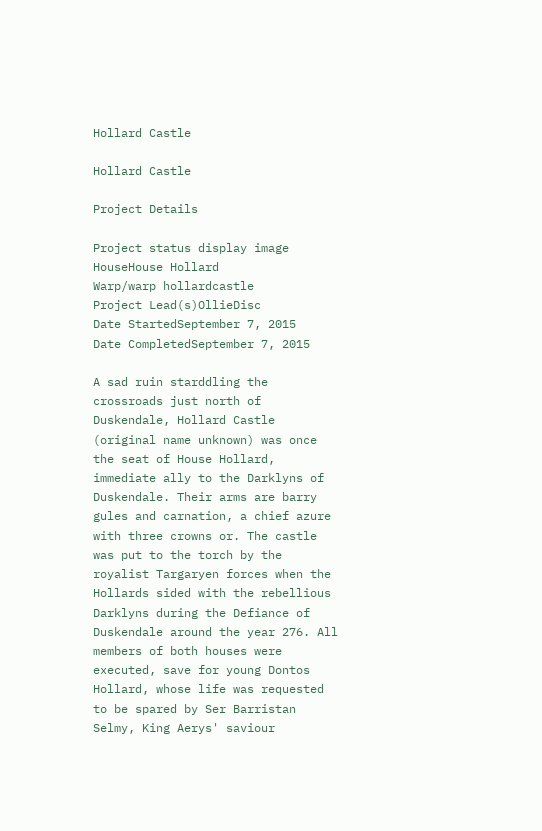Hollard Castle

Hollard Castle

Project Details

Project status display image
HouseHouse Hollard
Warp/warp hollardcastle
Project Lead(s)OllieDisc
Date StartedSeptember 7, 2015
Date CompletedSeptember 7, 2015

A sad ruin starddling the crossroads just north of Duskendale, Hollard Castle (original name unknown) was once the seat of House Hollard, immediate ally to the Darklyns of Duskendale. Their arms are barry gules and carnation, a chief azure with three crowns or. The castle was put to the torch by the royalist Targaryen forces when the Hollards sided with the rebellious Darklyns during the Defiance of Duskendale around the year 276. All members of both houses were executed, save for young Dontos Hollard, whose life was requested to be spared by Ser Barristan Selmy, King Aerys' saviour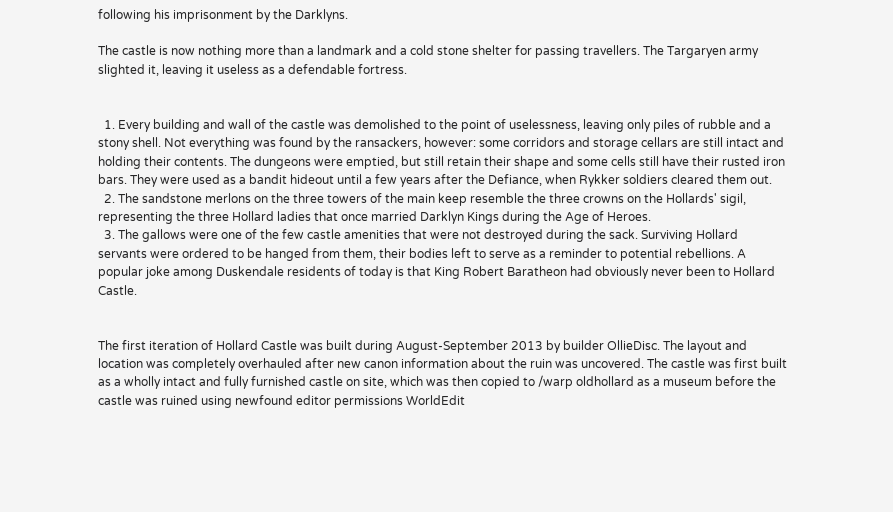following his imprisonment by the Darklyns.

The castle is now nothing more than a landmark and a cold stone shelter for passing travellers. The Targaryen army slighted it, leaving it useless as a defendable fortress.


  1. Every building and wall of the castle was demolished to the point of uselessness, leaving only piles of rubble and a stony shell. Not everything was found by the ransackers, however: some corridors and storage cellars are still intact and holding their contents. The dungeons were emptied, but still retain their shape and some cells still have their rusted iron bars. They were used as a bandit hideout until a few years after the Defiance, when Rykker soldiers cleared them out.
  2. The sandstone merlons on the three towers of the main keep resemble the three crowns on the Hollards' sigil, representing the three Hollard ladies that once married Darklyn Kings during the Age of Heroes.
  3. The gallows were one of the few castle amenities that were not destroyed during the sack. Surviving Hollard servants were ordered to be hanged from them, their bodies left to serve as a reminder to potential rebellions. A popular joke among Duskendale residents of today is that King Robert Baratheon had obviously never been to Hollard Castle.


The first iteration of Hollard Castle was built during August-September 2013 by builder OllieDisc. The layout and location was completely overhauled after new canon information about the ruin was uncovered. The castle was first built as a wholly intact and fully furnished castle on site, which was then copied to /warp oldhollard as a museum before the castle was ruined using newfound editor permissions WorldEdit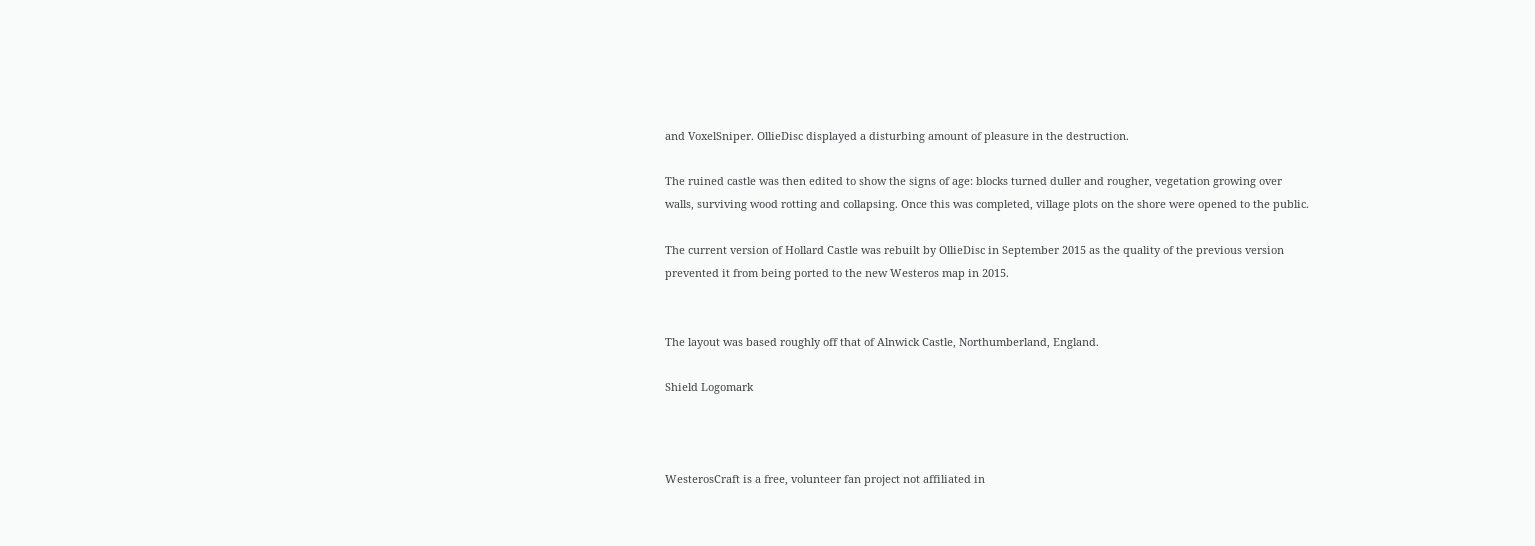and VoxelSniper. OllieDisc displayed a disturbing amount of pleasure in the destruction.

The ruined castle was then edited to show the signs of age: blocks turned duller and rougher, vegetation growing over walls, surviving wood rotting and collapsing. Once this was completed, village plots on the shore were opened to the public.

The current version of Hollard Castle was rebuilt by OllieDisc in September 2015 as the quality of the previous version prevented it from being ported to the new Westeros map in 2015.


The layout was based roughly off that of Alnwick Castle, Northumberland, England.

Shield Logomark



WesterosCraft is a free, volunteer fan project not affiliated in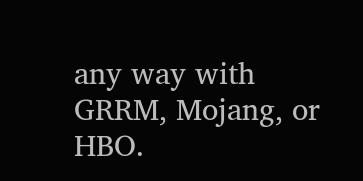any way with GRRM, Mojang, or HBO.